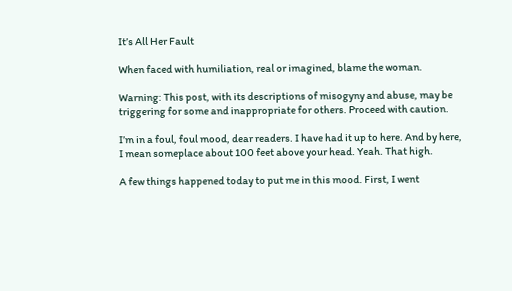It’s All Her Fault

When faced with humiliation, real or imagined, blame the woman.

Warning: This post, with its descriptions of misogyny and abuse, may be triggering for some and inappropriate for others. Proceed with caution.

I’m in a foul, foul mood, dear readers. I have had it up to here. And by here, I mean someplace about 100 feet above your head. Yeah. That high.

A few things happened today to put me in this mood. First, I went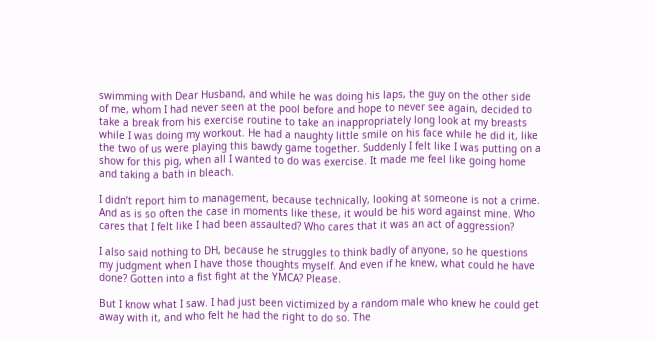swimming with Dear Husband, and while he was doing his laps, the guy on the other side of me, whom I had never seen at the pool before and hope to never see again, decided to take a break from his exercise routine to take an inappropriately long look at my breasts while I was doing my workout. He had a naughty little smile on his face while he did it, like the two of us were playing this bawdy game together. Suddenly I felt like I was putting on a show for this pig, when all I wanted to do was exercise. It made me feel like going home and taking a bath in bleach.

I didn’t report him to management, because technically, looking at someone is not a crime. And as is so often the case in moments like these, it would be his word against mine. Who cares that I felt like I had been assaulted? Who cares that it was an act of aggression?

I also said nothing to DH, because he struggles to think badly of anyone, so he questions my judgment when I have those thoughts myself. And even if he knew, what could he have done? Gotten into a fist fight at the YMCA? Please.

But I know what I saw. I had just been victimized by a random male who knew he could get away with it, and who felt he had the right to do so. The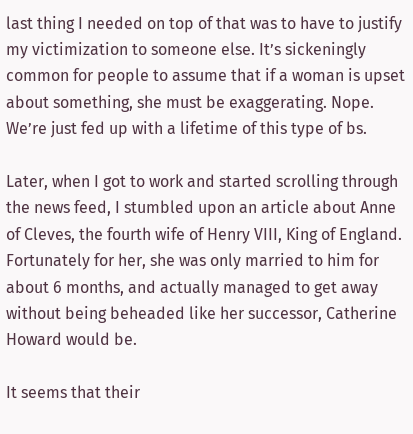last thing I needed on top of that was to have to justify my victimization to someone else. It’s sickeningly common for people to assume that if a woman is upset about something, she must be exaggerating. Nope. We’re just fed up with a lifetime of this type of bs.

Later, when I got to work and started scrolling through the news feed, I stumbled upon an article about Anne of Cleves, the fourth wife of Henry VIII, King of England. Fortunately for her, she was only married to him for about 6 months, and actually managed to get away without being beheaded like her successor, Catherine Howard would be.

It seems that their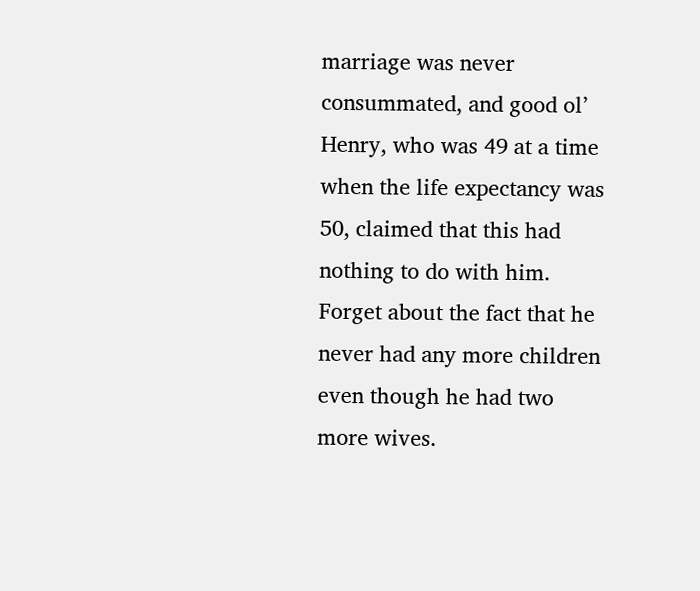marriage was never consummated, and good ol’ Henry, who was 49 at a time when the life expectancy was 50, claimed that this had nothing to do with him. Forget about the fact that he never had any more children even though he had two more wives.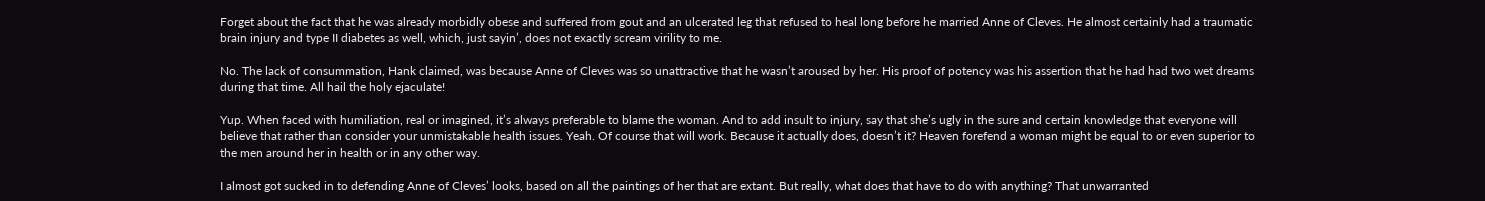Forget about the fact that he was already morbidly obese and suffered from gout and an ulcerated leg that refused to heal long before he married Anne of Cleves. He almost certainly had a traumatic brain injury and type II diabetes as well, which, just sayin’, does not exactly scream virility to me.

No. The lack of consummation, Hank claimed, was because Anne of Cleves was so unattractive that he wasn’t aroused by her. His proof of potency was his assertion that he had had two wet dreams during that time. All hail the holy ejaculate!

Yup. When faced with humiliation, real or imagined, it’s always preferable to blame the woman. And to add insult to injury, say that she’s ugly in the sure and certain knowledge that everyone will believe that rather than consider your unmistakable health issues. Yeah. Of course that will work. Because it actually does, doesn’t it? Heaven forefend a woman might be equal to or even superior to the men around her in health or in any other way.

I almost got sucked in to defending Anne of Cleves’ looks, based on all the paintings of her that are extant. But really, what does that have to do with anything? That unwarranted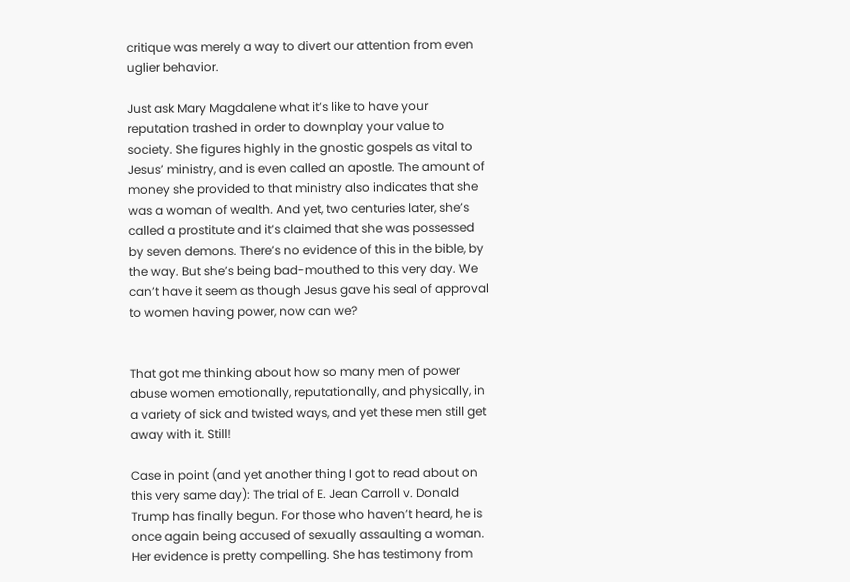critique was merely a way to divert our attention from even uglier behavior.

Just ask Mary Magdalene what it’s like to have your reputation trashed in order to downplay your value to society. She figures highly in the gnostic gospels as vital to Jesus’ ministry, and is even called an apostle. The amount of money she provided to that ministry also indicates that she was a woman of wealth. And yet, two centuries later, she’s called a prostitute and it’s claimed that she was possessed by seven demons. There’s no evidence of this in the bible, by the way. But she’s being bad-mouthed to this very day. We can’t have it seem as though Jesus gave his seal of approval to women having power, now can we?


That got me thinking about how so many men of power abuse women emotionally, reputationally, and physically, in a variety of sick and twisted ways, and yet these men still get away with it. Still!

Case in point (and yet another thing I got to read about on this very same day): The trial of E. Jean Carroll v. Donald Trump has finally begun. For those who haven’t heard, he is once again being accused of sexually assaulting a woman. Her evidence is pretty compelling. She has testimony from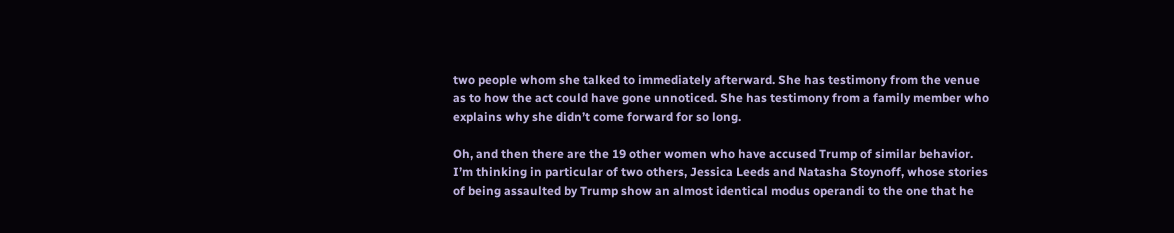two people whom she talked to immediately afterward. She has testimony from the venue as to how the act could have gone unnoticed. She has testimony from a family member who explains why she didn’t come forward for so long.

Oh, and then there are the 19 other women who have accused Trump of similar behavior. I’m thinking in particular of two others, Jessica Leeds and Natasha Stoynoff, whose stories of being assaulted by Trump show an almost identical modus operandi to the one that he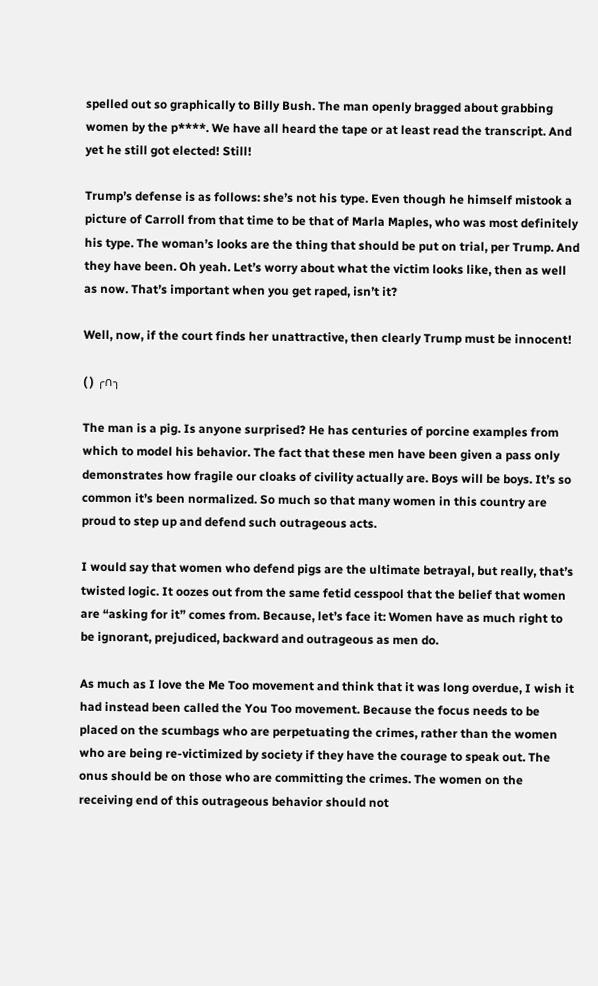spelled out so graphically to Billy Bush. The man openly bragged about grabbing women by the p****. We have all heard the tape or at least read the transcript. And yet he still got elected! Still!

Trump’s defense is as follows: she’s not his type. Even though he himself mistook a picture of Carroll from that time to be that of Marla Maples, who was most definitely his type. The woman’s looks are the thing that should be put on trial, per Trump. And they have been. Oh yeah. Let’s worry about what the victim looks like, then as well as now. That’s important when you get raped, isn’t it?

Well, now, if the court finds her unattractive, then clearly Trump must be innocent!

( ) ╭∩╮

The man is a pig. Is anyone surprised? He has centuries of porcine examples from which to model his behavior. The fact that these men have been given a pass only demonstrates how fragile our cloaks of civility actually are. Boys will be boys. It’s so common it’s been normalized. So much so that many women in this country are proud to step up and defend such outrageous acts.

I would say that women who defend pigs are the ultimate betrayal, but really, that’s twisted logic. It oozes out from the same fetid cesspool that the belief that women are “asking for it” comes from. Because, let’s face it: Women have as much right to be ignorant, prejudiced, backward and outrageous as men do.

As much as I love the Me Too movement and think that it was long overdue, I wish it had instead been called the You Too movement. Because the focus needs to be placed on the scumbags who are perpetuating the crimes, rather than the women who are being re-victimized by society if they have the courage to speak out. The onus should be on those who are committing the crimes. The women on the receiving end of this outrageous behavior should not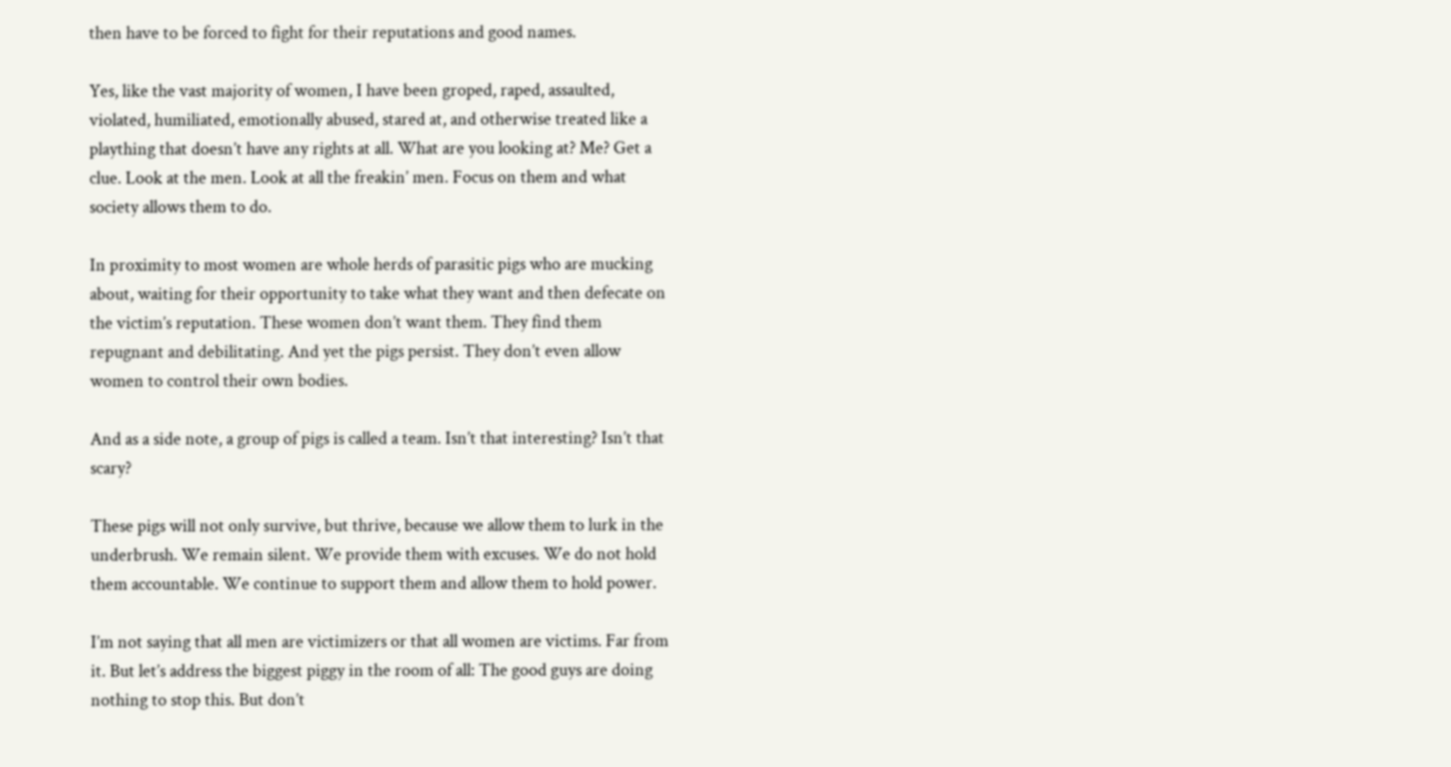then have to be forced to fight for their reputations and good names.

Yes, like the vast majority of women, I have been groped, raped, assaulted, violated, humiliated, emotionally abused, stared at, and otherwise treated like a plaything that doesn’t have any rights at all. What are you looking at? Me? Get a clue. Look at the men. Look at all the freakin’ men. Focus on them and what society allows them to do.

In proximity to most women are whole herds of parasitic pigs who are mucking about, waiting for their opportunity to take what they want and then defecate on the victim’s reputation. These women don’t want them. They find them repugnant and debilitating. And yet the pigs persist. They don’t even allow women to control their own bodies.

And as a side note, a group of pigs is called a team. Isn’t that interesting? Isn’t that scary?

These pigs will not only survive, but thrive, because we allow them to lurk in the underbrush. We remain silent. We provide them with excuses. We do not hold them accountable. We continue to support them and allow them to hold power.

I’m not saying that all men are victimizers or that all women are victims. Far from it. But let’s address the biggest piggy in the room of all: The good guys are doing nothing to stop this. But don’t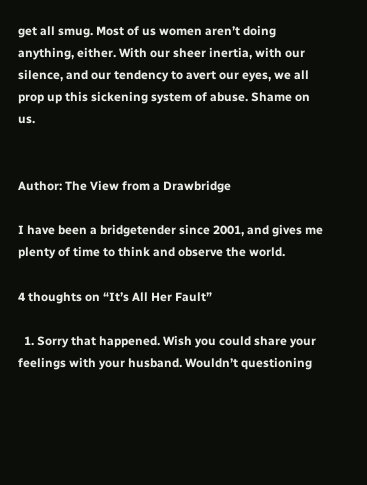get all smug. Most of us women aren’t doing anything, either. With our sheer inertia, with our silence, and our tendency to avert our eyes, we all prop up this sickening system of abuse. Shame on us.


Author: The View from a Drawbridge

I have been a bridgetender since 2001, and gives me plenty of time to think and observe the world.

4 thoughts on “It’s All Her Fault”

  1. Sorry that happened. Wish you could share your feelings with your husband. Wouldn’t questioning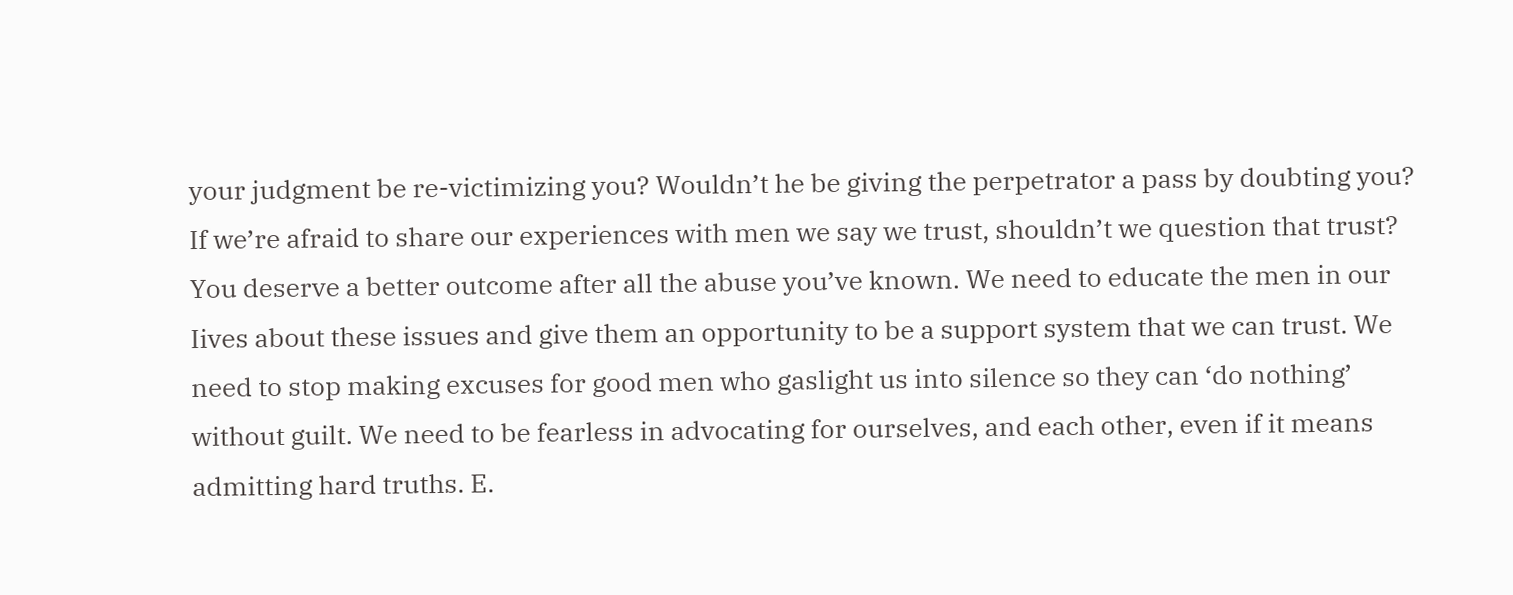your judgment be re-victimizing you? Wouldn’t he be giving the perpetrator a pass by doubting you? If we’re afraid to share our experiences with men we say we trust, shouldn’t we question that trust? You deserve a better outcome after all the abuse you’ve known. We need to educate the men in our Iives about these issues and give them an opportunity to be a support system that we can trust. We need to stop making excuses for good men who gaslight us into silence so they can ‘do nothing’ without guilt. We need to be fearless in advocating for ourselves, and each other, even if it means admitting hard truths. E.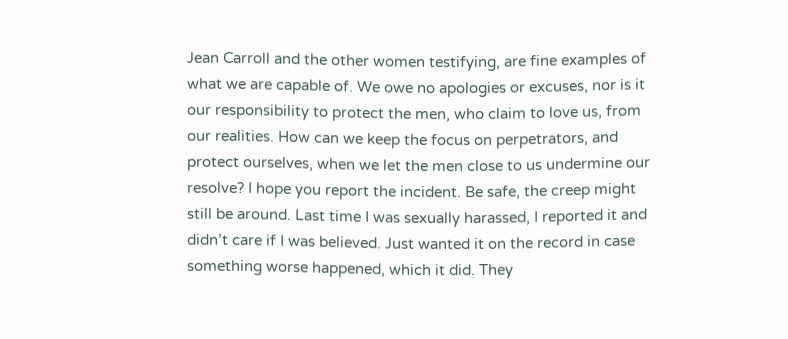Jean Carroll and the other women testifying, are fine examples of what we are capable of. We owe no apologies or excuses, nor is it our responsibility to protect the men, who claim to love us, from our realities. How can we keep the focus on perpetrators, and protect ourselves, when we let the men close to us undermine our resolve? I hope you report the incident. Be safe, the creep might still be around. Last time I was sexually harassed, I reported it and didn’t care if I was believed. Just wanted it on the record in case something worse happened, which it did. They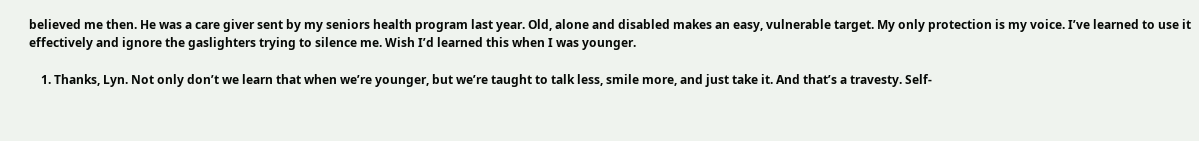believed me then. He was a care giver sent by my seniors health program last year. Old, alone and disabled makes an easy, vulnerable target. My only protection is my voice. I’ve learned to use it effectively and ignore the gaslighters trying to silence me. Wish I’d learned this when I was younger.

    1. Thanks, Lyn. Not only don’t we learn that when we’re younger, but we’re taught to talk less, smile more, and just take it. And that’s a travesty. Self-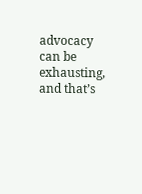advocacy can be exhausting, and that’s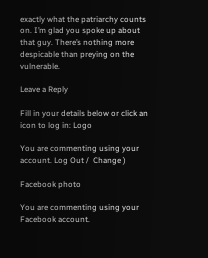exactly what the patriarchy counts on. I’m glad you spoke up about that guy. There’s nothing more despicable than preying on the vulnerable.

Leave a Reply

Fill in your details below or click an icon to log in: Logo

You are commenting using your account. Log Out /  Change )

Facebook photo

You are commenting using your Facebook account.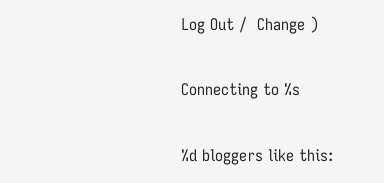Log Out /  Change )

Connecting to %s

%d bloggers like this: